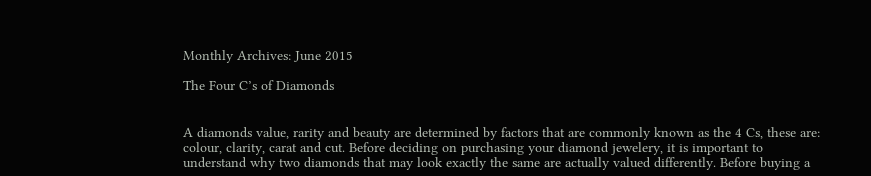Monthly Archives: June 2015

The Four C’s of Diamonds


A diamonds value, rarity and beauty are determined by factors that are commonly known as the 4 Cs, these are: colour, clarity, carat and cut. Before deciding on purchasing your diamond jewelery, it is important to understand why two diamonds that may look exactly the same are actually valued differently. Before buying a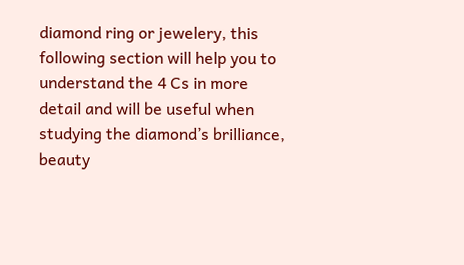diamond ring or jewelery, this following section will help you to understand the 4 Cs in more detail and will be useful when studying the diamond’s brilliance, beauty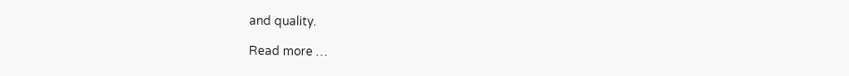and quality.

Read more …